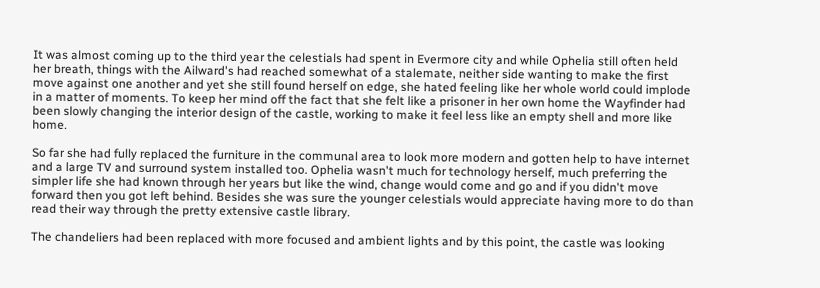It was almost coming up to the third year the celestials had spent in Evermore city and while Ophelia still often held her breath, things with the Ailward's had reached somewhat of a stalemate, neither side wanting to make the first move against one another and yet she still found herself on edge, she hated feeling like her whole world could implode in a matter of moments. To keep her mind off the fact that she felt like a prisoner in her own home the Wayfinder had been slowly changing the interior design of the castle, working to make it feel less like an empty shell and more like home.

So far she had fully replaced the furniture in the communal area to look more modern and gotten help to have internet and a large TV and surround system installed too. Ophelia wasn't much for technology herself, much preferring the simpler life she had known through her years but like the wind, change would come and go and if you didn't move forward then you got left behind. Besides she was sure the younger celestials would appreciate having more to do than read their way through the pretty extensive castle library.

The chandeliers had been replaced with more focused and ambient lights and by this point, the castle was looking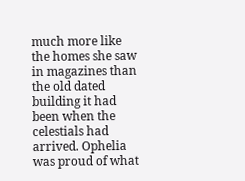much more like the homes she saw in magazines than the old dated building it had been when the celestials had arrived. Ophelia was proud of what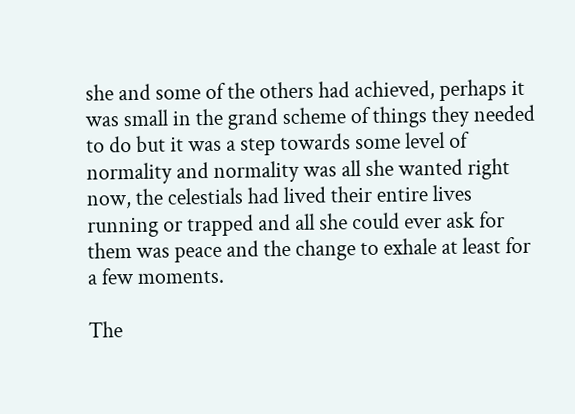she and some of the others had achieved, perhaps it was small in the grand scheme of things they needed to do but it was a step towards some level of normality and normality was all she wanted right now, the celestials had lived their entire lives running or trapped and all she could ever ask for them was peace and the change to exhale at least for a few moments.

The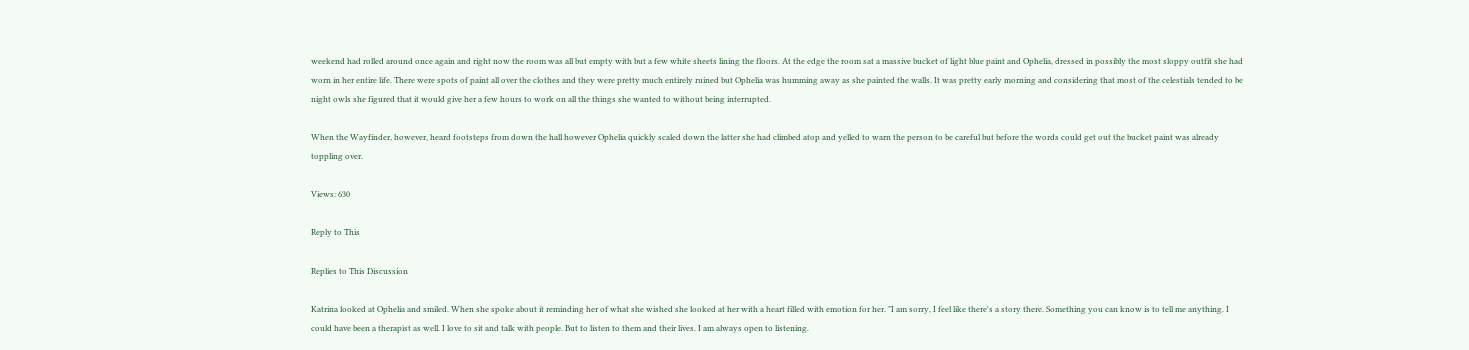weekend had rolled around once again and right now the room was all but empty with but a few white sheets lining the floors. At the edge the room sat a massive bucket of light blue paint and Ophelia, dressed in possibly the most sloppy outfit she had worn in her entire life. There were spots of paint all over the clothes and they were pretty much entirely ruined but Ophelia was humming away as she painted the walls. It was pretty early morning and considering that most of the celestials tended to be night owls she figured that it would give her a few hours to work on all the things she wanted to without being interrupted.

When the Wayfinder, however, heard footsteps from down the hall however Ophelia quickly scaled down the latter she had climbed atop and yelled to warn the person to be careful but before the words could get out the bucket paint was already toppling over.

Views: 630

Reply to This

Replies to This Discussion

Katrina looked at Ophelia and smiled. When she spoke about it reminding her of what she wished she looked at her with a heart filled with emotion for her. "I am sorry, I feel like there's a story there. Something you can know is to tell me anything. I could have been a therapist as well. I love to sit and talk with people. But to listen to them and their lives. I am always open to listening.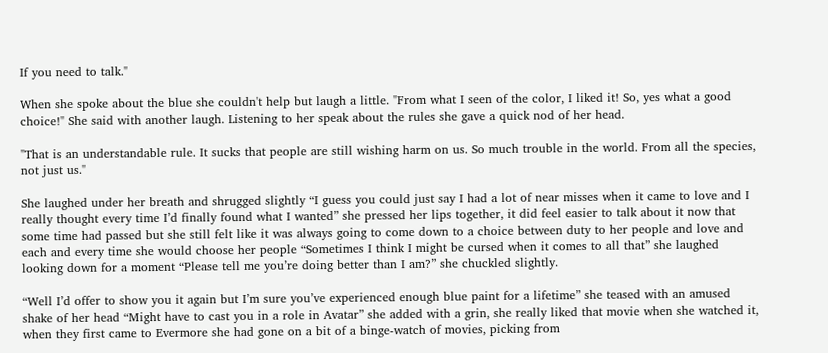If you need to talk."

When she spoke about the blue she couldn't help but laugh a little. "From what I seen of the color, I liked it! So, yes what a good choice!" She said with another laugh. Listening to her speak about the rules she gave a quick nod of her head.

"That is an understandable rule. It sucks that people are still wishing harm on us. So much trouble in the world. From all the species, not just us."

She laughed under her breath and shrugged slightly “I guess you could just say I had a lot of near misses when it came to love and I really thought every time I’d finally found what I wanted” she pressed her lips together, it did feel easier to talk about it now that some time had passed but she still felt like it was always going to come down to a choice between duty to her people and love and each and every time she would choose her people “Sometimes I think I might be cursed when it comes to all that” she laughed looking down for a moment “Please tell me you’re doing better than I am?” she chuckled slightly.

“Well I’d offer to show you it again but I’m sure you’ve experienced enough blue paint for a lifetime” she teased with an amused shake of her head “Might have to cast you in a role in Avatar” she added with a grin, she really liked that movie when she watched it, when they first came to Evermore she had gone on a bit of a binge-watch of movies, picking from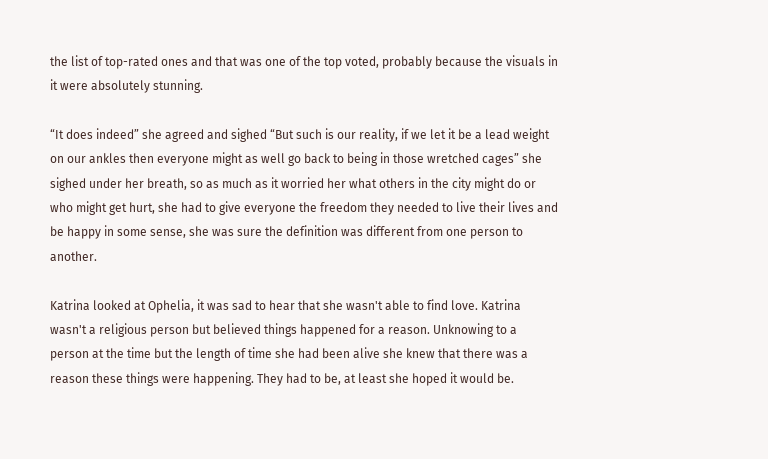the list of top-rated ones and that was one of the top voted, probably because the visuals in it were absolutely stunning.

“It does indeed” she agreed and sighed “But such is our reality, if we let it be a lead weight on our ankles then everyone might as well go back to being in those wretched cages” she sighed under her breath, so as much as it worried her what others in the city might do or who might get hurt, she had to give everyone the freedom they needed to live their lives and be happy in some sense, she was sure the definition was different from one person to another.

Katrina looked at Ophelia, it was sad to hear that she wasn't able to find love. Katrina wasn't a religious person but believed things happened for a reason. Unknowing to a person at the time but the length of time she had been alive she knew that there was a reason these things were happening. They had to be, at least she hoped it would be.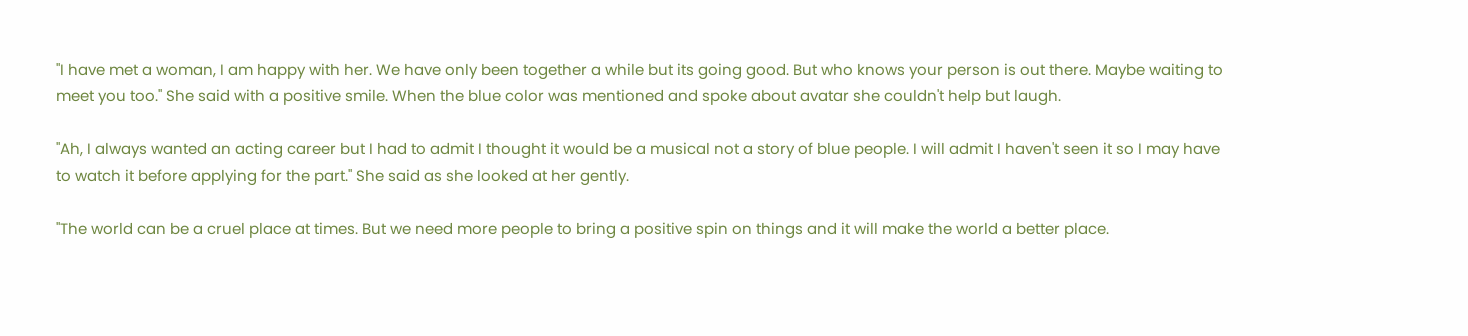"I have met a woman, I am happy with her. We have only been together a while but its going good. But who knows your person is out there. Maybe waiting to meet you too." She said with a positive smile. When the blue color was mentioned and spoke about avatar she couldn't help but laugh.

"Ah, I always wanted an acting career but I had to admit I thought it would be a musical not a story of blue people. I will admit I haven't seen it so I may have to watch it before applying for the part." She said as she looked at her gently.

"The world can be a cruel place at times. But we need more people to bring a positive spin on things and it will make the world a better place.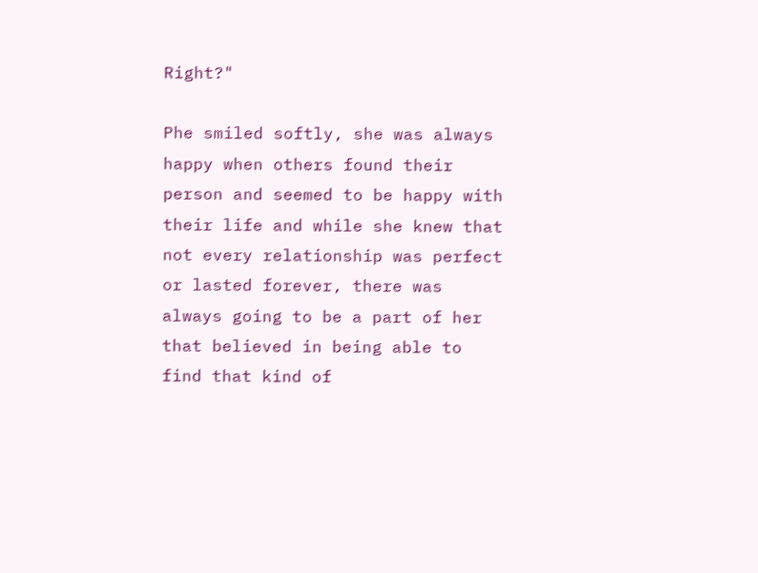Right?"

Phe smiled softly, she was always happy when others found their person and seemed to be happy with their life and while she knew that not every relationship was perfect or lasted forever, there was always going to be a part of her that believed in being able to find that kind of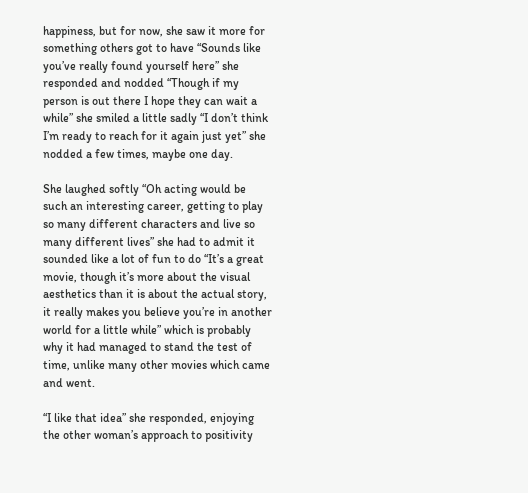happiness, but for now, she saw it more for something others got to have “Sounds like you’ve really found yourself here” she responded and nodded “Though if my person is out there I hope they can wait a while” she smiled a little sadly “I don’t think I’m ready to reach for it again just yet” she nodded a few times, maybe one day.

She laughed softly “Oh acting would be such an interesting career, getting to play so many different characters and live so many different lives” she had to admit it sounded like a lot of fun to do “It’s a great movie, though it’s more about the visual aesthetics than it is about the actual story, it really makes you believe you’re in another world for a little while” which is probably why it had managed to stand the test of time, unlike many other movies which came and went.

“I like that idea” she responded, enjoying the other woman’s approach to positivity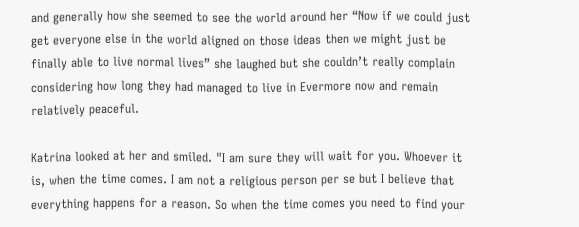and generally how she seemed to see the world around her “Now if we could just get everyone else in the world aligned on those ideas then we might just be finally able to live normal lives” she laughed but she couldn’t really complain considering how long they had managed to live in Evermore now and remain relatively peaceful.

Katrina looked at her and smiled. "I am sure they will wait for you. Whoever it is, when the time comes. I am not a religious person per se but I believe that everything happens for a reason. So when the time comes you need to find your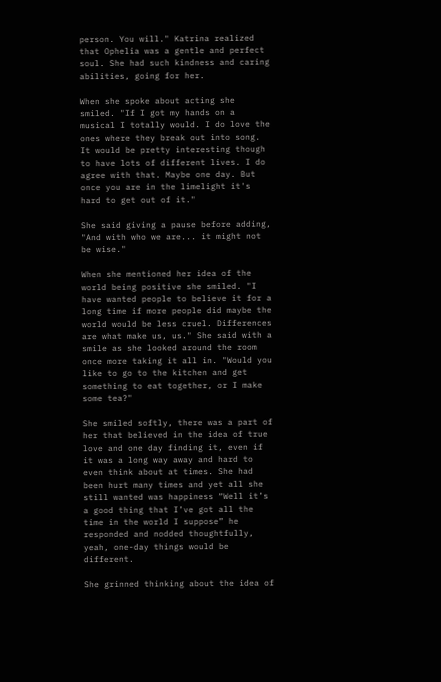person. You will." Katrina realized that Ophelia was a gentle and perfect soul. She had such kindness and caring abilities, going for her.

When she spoke about acting she smiled. "If I got my hands on a musical I totally would. I do love the ones where they break out into song. It would be pretty interesting though to have lots of different lives. I do agree with that. Maybe one day. But once you are in the limelight it's hard to get out of it."

She said giving a pause before adding, "And with who we are... it might not be wise."

When she mentioned her idea of the world being positive she smiled. "I have wanted people to believe it for a long time if more people did maybe the world would be less cruel. Differences are what make us, us." She said with a smile as she looked around the room once more taking it all in. "Would you like to go to the kitchen and get something to eat together, or I make some tea?"

She smiled softly, there was a part of her that believed in the idea of true love and one day finding it, even if it was a long way away and hard to even think about at times. She had been hurt many times and yet all she still wanted was happiness “Well it’s a good thing that I’ve got all the time in the world I suppose” he responded and nodded thoughtfully, yeah, one-day things would be different.

She grinned thinking about the idea of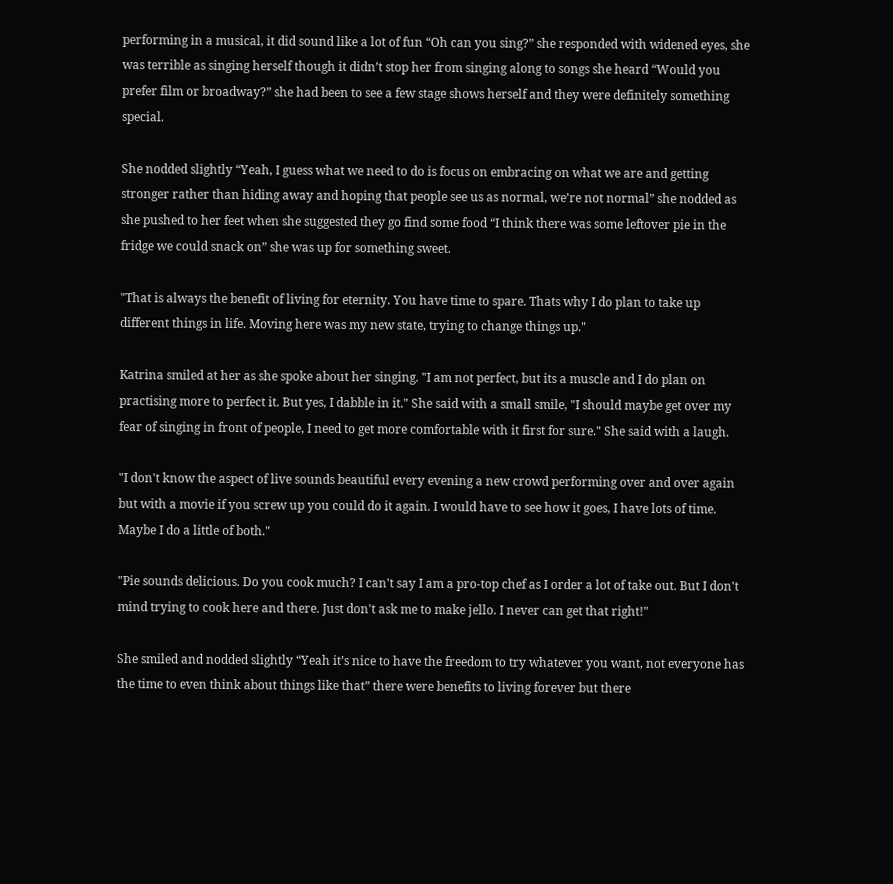performing in a musical, it did sound like a lot of fun “Oh can you sing?” she responded with widened eyes, she was terrible as singing herself though it didn’t stop her from singing along to songs she heard “Would you prefer film or broadway?” she had been to see a few stage shows herself and they were definitely something special.

She nodded slightly “Yeah, I guess what we need to do is focus on embracing on what we are and getting stronger rather than hiding away and hoping that people see us as normal, we’re not normal” she nodded as she pushed to her feet when she suggested they go find some food “I think there was some leftover pie in the fridge we could snack on” she was up for something sweet.

"That is always the benefit of living for eternity. You have time to spare. Thats why I do plan to take up different things in life. Moving here was my new state, trying to change things up."

Katrina smiled at her as she spoke about her singing. "I am not perfect, but its a muscle and I do plan on practising more to perfect it. But yes, I dabble in it." She said with a small smile, "I should maybe get over my fear of singing in front of people, I need to get more comfortable with it first for sure." She said with a laugh.

"I don't know the aspect of live sounds beautiful every evening a new crowd performing over and over again but with a movie if you screw up you could do it again. I would have to see how it goes, I have lots of time. Maybe I do a little of both."

"Pie sounds delicious. Do you cook much? I can't say I am a pro-top chef as I order a lot of take out. But I don't mind trying to cook here and there. Just don't ask me to make jello. I never can get that right!"

She smiled and nodded slightly “Yeah it’s nice to have the freedom to try whatever you want, not everyone has the time to even think about things like that” there were benefits to living forever but there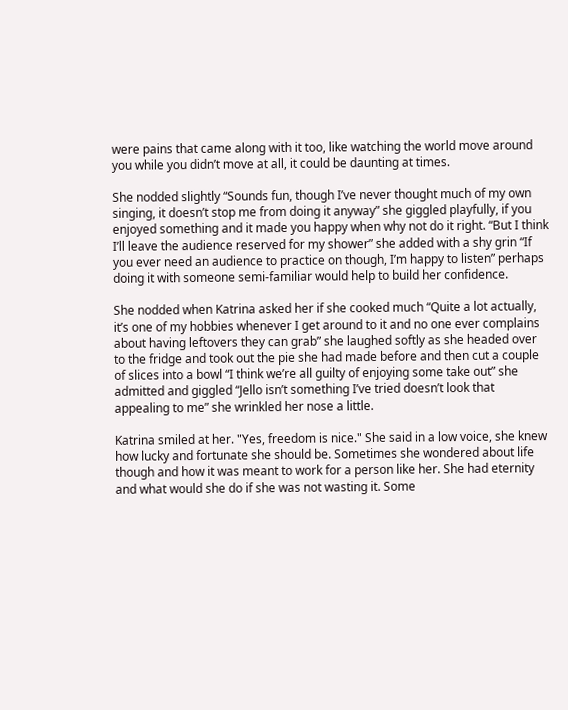were pains that came along with it too, like watching the world move around you while you didn’t move at all, it could be daunting at times.

She nodded slightly “Sounds fun, though I’ve never thought much of my own singing, it doesn’t stop me from doing it anyway” she giggled playfully, if you enjoyed something and it made you happy when why not do it right. “But I think I’ll leave the audience reserved for my shower” she added with a shy grin “If you ever need an audience to practice on though, I’m happy to listen” perhaps doing it with someone semi-familiar would help to build her confidence.

She nodded when Katrina asked her if she cooked much “Quite a lot actually, it’s one of my hobbies whenever I get around to it and no one ever complains about having leftovers they can grab” she laughed softly as she headed over to the fridge and took out the pie she had made before and then cut a couple of slices into a bowl “I think we’re all guilty of enjoying some take out” she admitted and giggled “Jello isn’t something I’ve tried doesn’t look that appealing to me” she wrinkled her nose a little.

Katrina smiled at her. "Yes, freedom is nice." She said in a low voice, she knew how lucky and fortunate she should be. Sometimes she wondered about life though and how it was meant to work for a person like her. She had eternity and what would she do if she was not wasting it. Some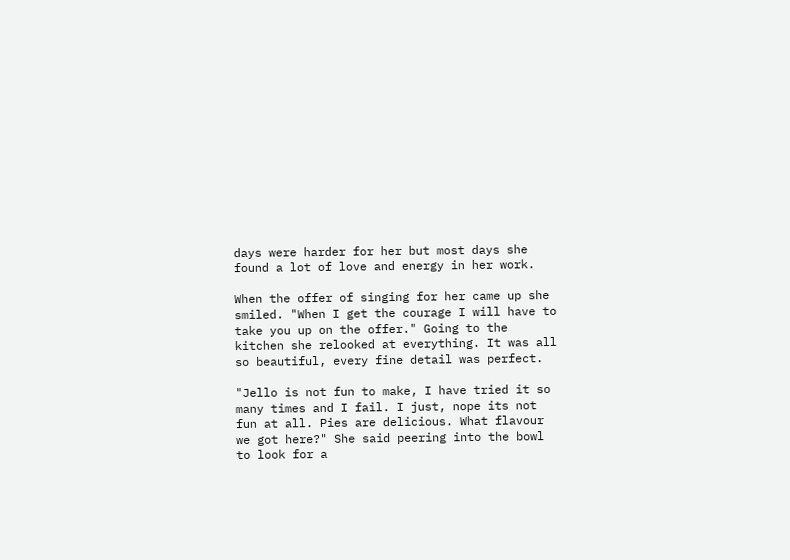days were harder for her but most days she found a lot of love and energy in her work.

When the offer of singing for her came up she smiled. "When I get the courage I will have to take you up on the offer." Going to the kitchen she relooked at everything. It was all so beautiful, every fine detail was perfect.

"Jello is not fun to make, I have tried it so many times and I fail. I just, nope its not fun at all. Pies are delicious. What flavour we got here?" She said peering into the bowl to look for a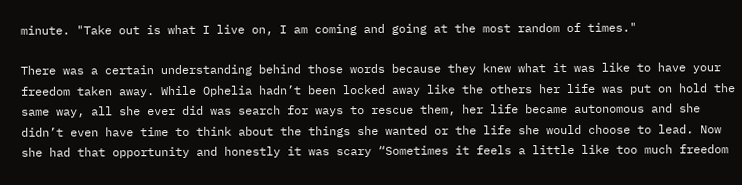minute. "Take out is what I live on, I am coming and going at the most random of times."

There was a certain understanding behind those words because they knew what it was like to have your freedom taken away. While Ophelia hadn’t been locked away like the others her life was put on hold the same way, all she ever did was search for ways to rescue them, her life became autonomous and she didn’t even have time to think about the things she wanted or the life she would choose to lead. Now she had that opportunity and honestly it was scary “Sometimes it feels a little like too much freedom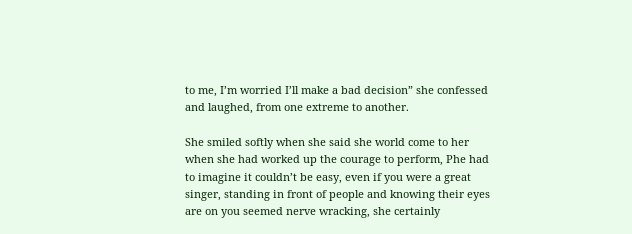to me, I’m worried I’ll make a bad decision” she confessed and laughed, from one extreme to another.

She smiled softly when she said she world come to her when she had worked up the courage to perform, Phe had to imagine it couldn’t be easy, even if you were a great singer, standing in front of people and knowing their eyes are on you seemed nerve wracking, she certainly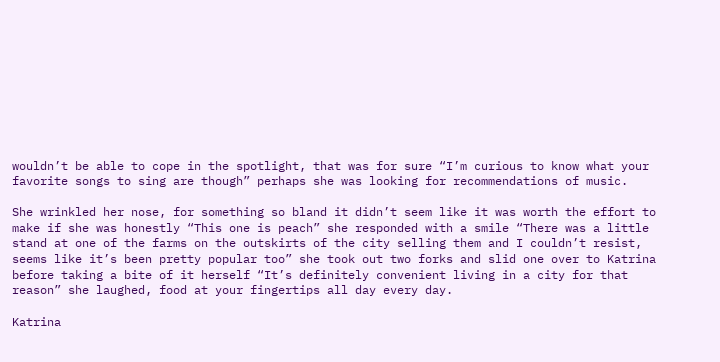wouldn’t be able to cope in the spotlight, that was for sure “I’m curious to know what your favorite songs to sing are though” perhaps she was looking for recommendations of music.

She wrinkled her nose, for something so bland it didn’t seem like it was worth the effort to make if she was honestly “This one is peach” she responded with a smile “There was a little stand at one of the farms on the outskirts of the city selling them and I couldn’t resist, seems like it’s been pretty popular too” she took out two forks and slid one over to Katrina before taking a bite of it herself “It’s definitely convenient living in a city for that reason” she laughed, food at your fingertips all day every day.

Katrina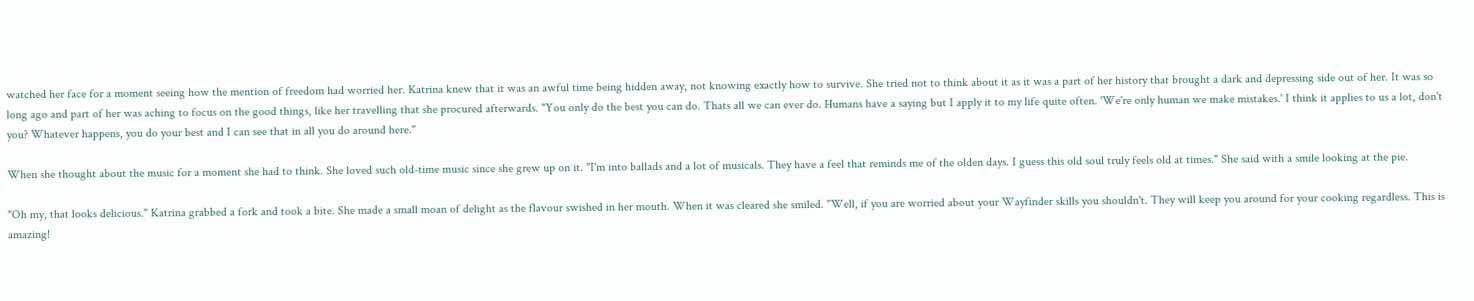watched her face for a moment seeing how the mention of freedom had worried her. Katrina knew that it was an awful time being hidden away, not knowing exactly how to survive. She tried not to think about it as it was a part of her history that brought a dark and depressing side out of her. It was so long ago and part of her was aching to focus on the good things, like her travelling that she procured afterwards. "You only do the best you can do. Thats all we can ever do. Humans have a saying but I apply it to my life quite often. 'We're only human we make mistakes.' I think it applies to us a lot, don't you? Whatever happens, you do your best and I can see that in all you do around here."

When she thought about the music for a moment she had to think. She loved such old-time music since she grew up on it. "I'm into ballads and a lot of musicals. They have a feel that reminds me of the olden days. I guess this old soul truly feels old at times." She said with a smile looking at the pie.

"Oh my, that looks delicious." Katrina grabbed a fork and took a bite. She made a small moan of delight as the flavour swished in her mouth. When it was cleared she smiled. "Well, if you are worried about your Wayfinder skills you shouldn't. They will keep you around for your cooking regardless. This is amazing!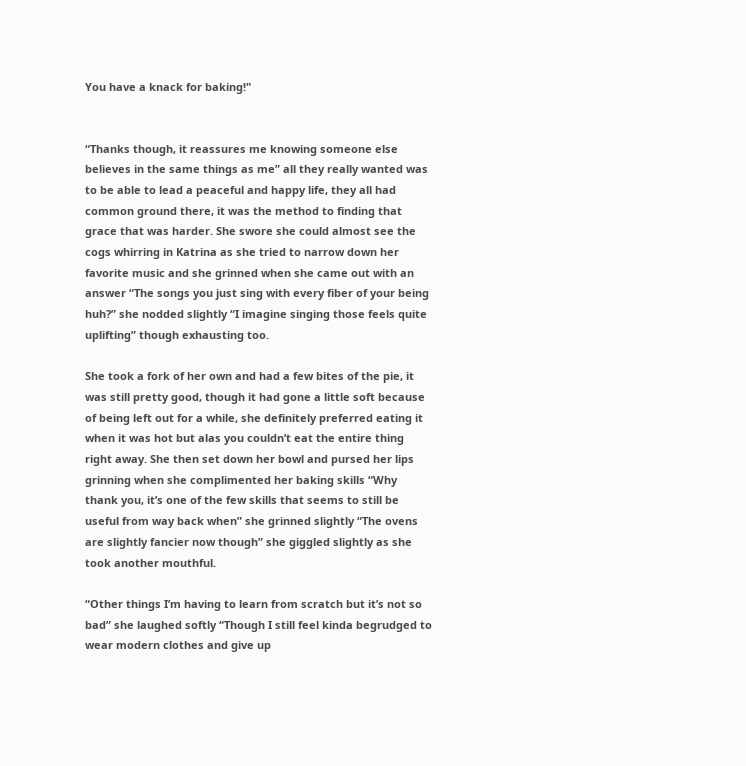You have a knack for baking!"


“Thanks though, it reassures me knowing someone else believes in the same things as me” all they really wanted was to be able to lead a peaceful and happy life, they all had common ground there, it was the method to finding that grace that was harder. She swore she could almost see the cogs whirring in Katrina as she tried to narrow down her favorite music and she grinned when she came out with an answer “The songs you just sing with every fiber of your being huh?” she nodded slightly “I imagine singing those feels quite uplifting” though exhausting too.

She took a fork of her own and had a few bites of the pie, it was still pretty good, though it had gone a little soft because of being left out for a while, she definitely preferred eating it when it was hot but alas you couldn’t eat the entire thing right away. She then set down her bowl and pursed her lips grinning when she complimented her baking skills “Why thank you, it’s one of the few skills that seems to still be useful from way back when” she grinned slightly “The ovens are slightly fancier now though” she giggled slightly as she took another mouthful.

“Other things I’m having to learn from scratch but it’s not so bad” she laughed softly “Though I still feel kinda begrudged to wear modern clothes and give up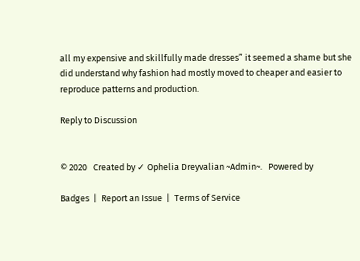all my expensive and skillfully made dresses” it seemed a shame but she did understand why fashion had mostly moved to cheaper and easier to reproduce patterns and production.

Reply to Discussion


© 2020   Created by ✓ Ophelia Dreyvalian ~Admin~.   Powered by

Badges  |  Report an Issue  |  Terms of Service